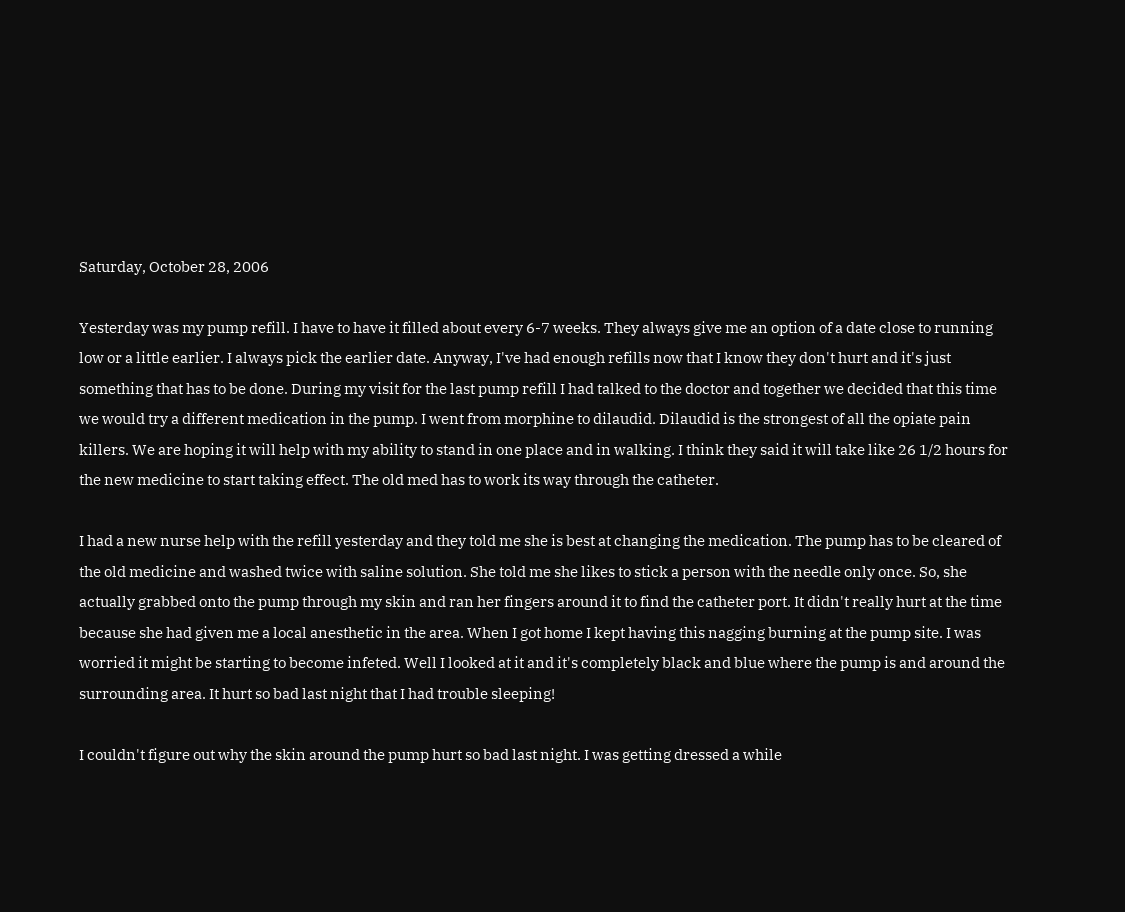Saturday, October 28, 2006

Yesterday was my pump refill. I have to have it filled about every 6-7 weeks. They always give me an option of a date close to running low or a little earlier. I always pick the earlier date. Anyway, I've had enough refills now that I know they don't hurt and it's just something that has to be done. During my visit for the last pump refill I had talked to the doctor and together we decided that this time we would try a different medication in the pump. I went from morphine to dilaudid. Dilaudid is the strongest of all the opiate pain killers. We are hoping it will help with my ability to stand in one place and in walking. I think they said it will take like 26 1/2 hours for the new medicine to start taking effect. The old med has to work its way through the catheter.

I had a new nurse help with the refill yesterday and they told me she is best at changing the medication. The pump has to be cleared of the old medicine and washed twice with saline solution. She told me she likes to stick a person with the needle only once. So, she actually grabbed onto the pump through my skin and ran her fingers around it to find the catheter port. It didn't really hurt at the time because she had given me a local anesthetic in the area. When I got home I kept having this nagging burning at the pump site. I was worried it might be starting to become infeted. Well I looked at it and it's completely black and blue where the pump is and around the surrounding area. It hurt so bad last night that I had trouble sleeping!

I couldn't figure out why the skin around the pump hurt so bad last night. I was getting dressed a while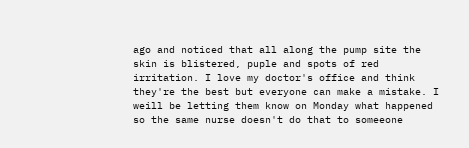ago and noticed that all along the pump site the skin is blistered, puple and spots of red irritation. I love my doctor's office and think they're the best but everyone can make a mistake. I weill be letting them know on Monday what happened so the same nurse doesn't do that to someeone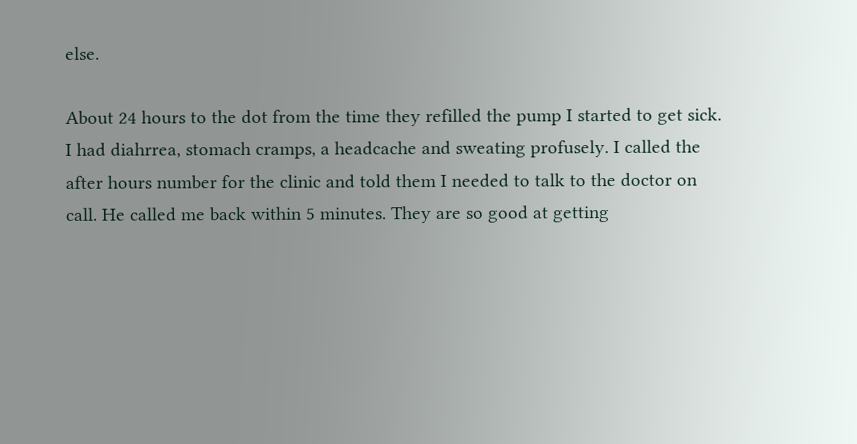else.

About 24 hours to the dot from the time they refilled the pump I started to get sick. I had diahrrea, stomach cramps, a headcache and sweating profusely. I called the after hours number for the clinic and told them I needed to talk to the doctor on call. He called me back within 5 minutes. They are so good at getting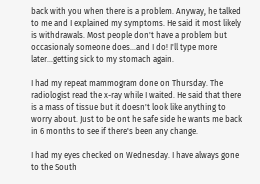back with you when there is a problem. Anyway, he talked to me and I explained my symptoms. He said it most likely is withdrawals. Most people don't have a problem but occasionaly someone does...and I do! I'll type more later...getting sick to my stomach again.

I had my repeat mammogram done on Thursday. The radiologist read the x-ray while I waited. He said that there is a mass of tissue but it doesn't look like anything to worry about. Just to be ont he safe side he wants me back in 6 months to see if there's been any change.

I had my eyes checked on Wednesday. I have always gone to the South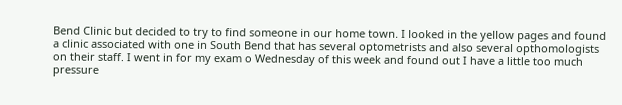Bend Clinic but decided to try to find someone in our home town. I looked in the yellow pages and found a clinic associated with one in South Bend that has several optometrists and also several opthomologists on their staff. I went in for my exam o Wednesday of this week and found out I have a little too much pressure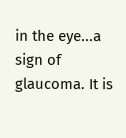in the eye...a sign of glaucoma. It is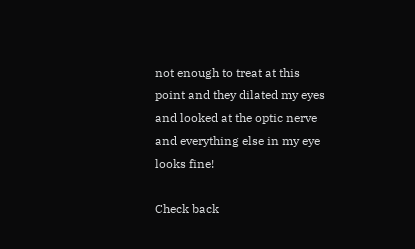not enough to treat at this point and they dilated my eyes and looked at the optic nerve and everything else in my eye looks fine!

Check back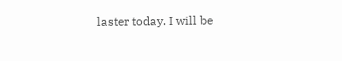laster today. I will be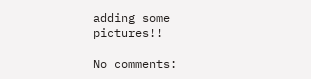adding some pictures!!

No comments: